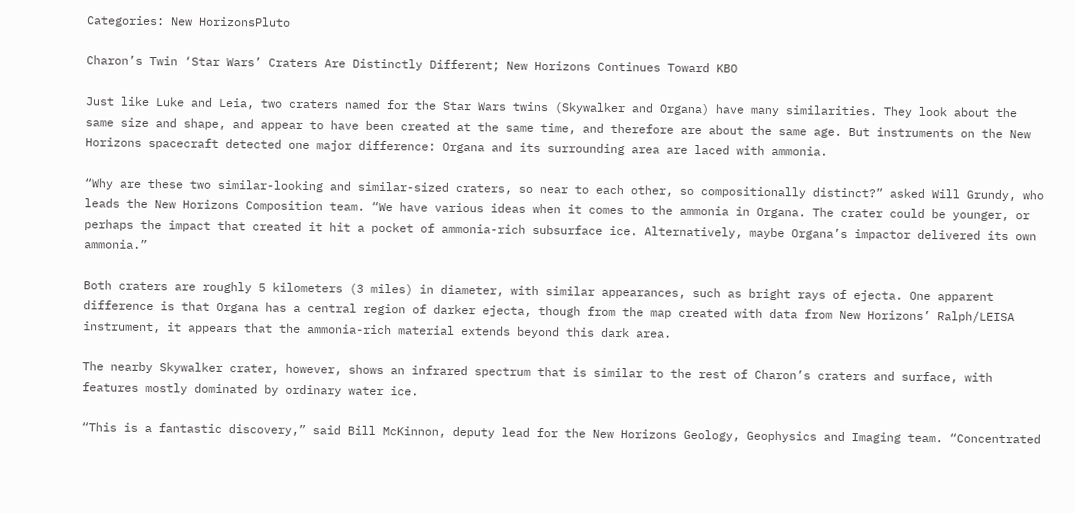Categories: New HorizonsPluto

Charon’s Twin ‘Star Wars’ Craters Are Distinctly Different; New Horizons Continues Toward KBO

Just like Luke and Leia, two craters named for the Star Wars twins (Skywalker and Organa) have many similarities. They look about the same size and shape, and appear to have been created at the same time, and therefore are about the same age. But instruments on the New Horizons spacecraft detected one major difference: Organa and its surrounding area are laced with ammonia.

“Why are these two similar-looking and similar-sized craters, so near to each other, so compositionally distinct?” asked Will Grundy, who leads the New Horizons Composition team. “We have various ideas when it comes to the ammonia in Organa. The crater could be younger, or perhaps the impact that created it hit a pocket of ammonia-rich subsurface ice. Alternatively, maybe Organa’s impactor delivered its own ammonia.”

Both craters are roughly 5 kilometers (3 miles) in diameter, with similar appearances, such as bright rays of ejecta. One apparent difference is that Organa has a central region of darker ejecta, though from the map created with data from New Horizons’ Ralph/LEISA instrument, it appears that the ammonia-rich material extends beyond this dark area.

The nearby Skywalker crater, however, shows an infrared spectrum that is similar to the rest of Charon’s craters and surface, with features mostly dominated by ordinary water ice.

“This is a fantastic discovery,” said Bill McKinnon, deputy lead for the New Horizons Geology, Geophysics and Imaging team. “Concentrated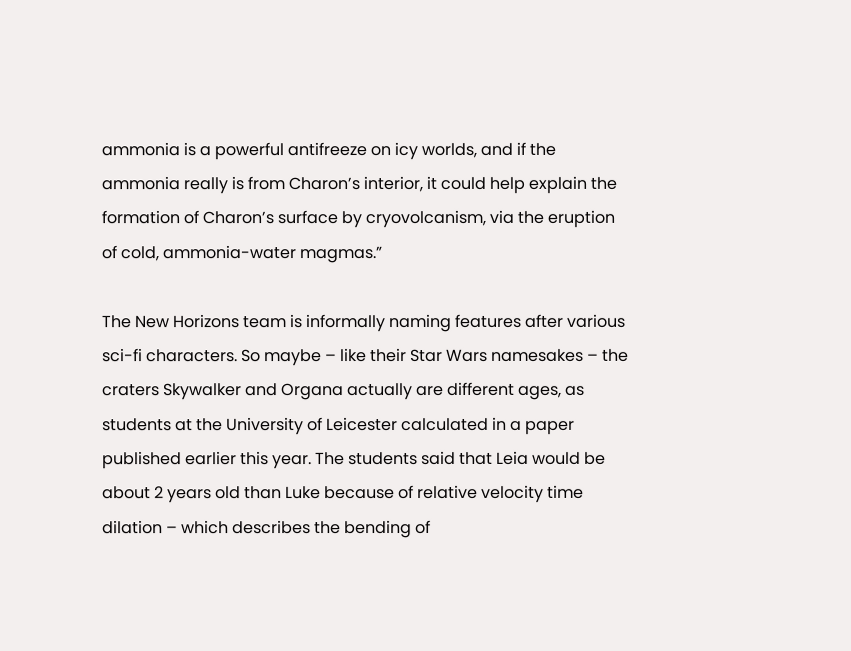ammonia is a powerful antifreeze on icy worlds, and if the ammonia really is from Charon’s interior, it could help explain the formation of Charon’s surface by cryovolcanism, via the eruption of cold, ammonia-water magmas.”

The New Horizons team is informally naming features after various sci-fi characters. So maybe – like their Star Wars namesakes – the craters Skywalker and Organa actually are different ages, as students at the University of Leicester calculated in a paper published earlier this year. The students said that Leia would be about 2 years old than Luke because of relative velocity time dilation – which describes the bending of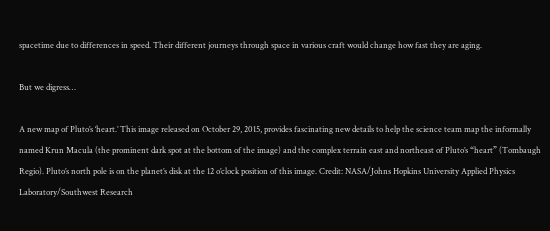spacetime due to differences in speed. Their different journeys through space in various craft would change how fast they are aging.

But we digress…

A new map of Pluto’s ‘heart.’ This image released on October 29, 2015, provides fascinating new details to help the science team map the informally named Krun Macula (the prominent dark spot at the bottom of the image) and the complex terrain east and northeast of Pluto’s “heart” (Tombaugh Regio). Pluto’s north pole is on the planet’s disk at the 12 o’clock position of this image. Credit: NASA/Johns Hopkins University Applied Physics Laboratory/Southwest Research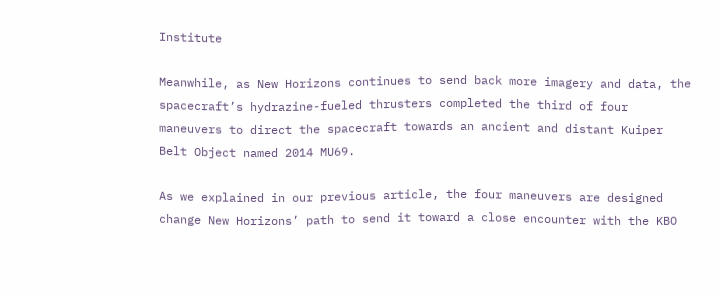Institute

Meanwhile, as New Horizons continues to send back more imagery and data, the spacecraft’s hydrazine-fueled thrusters completed the third of four maneuvers to direct the spacecraft towards an ancient and distant Kuiper Belt Object named 2014 MU69.

As we explained in our previous article, the four maneuvers are designed change New Horizons’ path to send it toward a close encounter with the KBO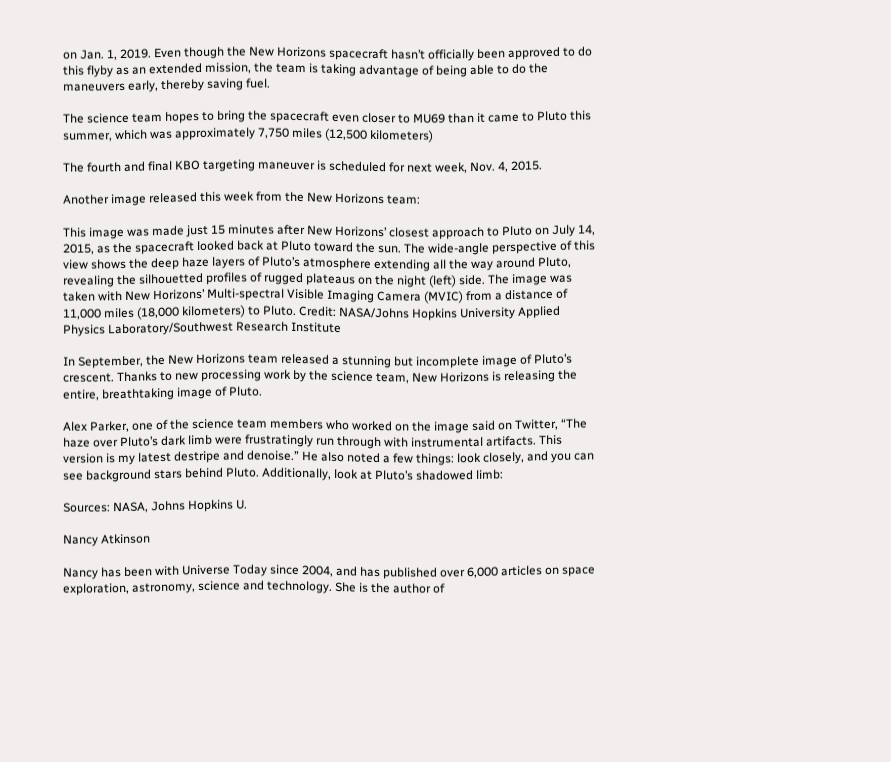on Jan. 1, 2019. Even though the New Horizons spacecraft hasn’t officially been approved to do this flyby as an extended mission, the team is taking advantage of being able to do the maneuvers early, thereby saving fuel.

The science team hopes to bring the spacecraft even closer to MU69 than it came to Pluto this summer, which was approximately 7,750 miles (12,500 kilometers)

The fourth and final KBO targeting maneuver is scheduled for next week, Nov. 4, 2015.

Another image released this week from the New Horizons team:

This image was made just 15 minutes after New Horizons’ closest approach to Pluto on July 14, 2015, as the spacecraft looked back at Pluto toward the sun. The wide-angle perspective of this view shows the deep haze layers of Pluto’s atmosphere extending all the way around Pluto, revealing the silhouetted profiles of rugged plateaus on the night (left) side. The image was taken with New Horizons’ Multi-spectral Visible Imaging Camera (MVIC) from a distance of 11,000 miles (18,000 kilometers) to Pluto. Credit: NASA/Johns Hopkins University Applied Physics Laboratory/Southwest Research Institute

In September, the New Horizons team released a stunning but incomplete image of Pluto’s crescent. Thanks to new processing work by the science team, New Horizons is releasing the entire, breathtaking image of Pluto.

Alex Parker, one of the science team members who worked on the image said on Twitter, “The haze over Pluto’s dark limb were frustratingly run through with instrumental artifacts. This version is my latest destripe and denoise.” He also noted a few things: look closely, and you can see background stars behind Pluto. Additionally, look at Pluto’s shadowed limb:

Sources: NASA, Johns Hopkins U.

Nancy Atkinson

Nancy has been with Universe Today since 2004, and has published over 6,000 articles on space exploration, astronomy, science and technology. She is the author of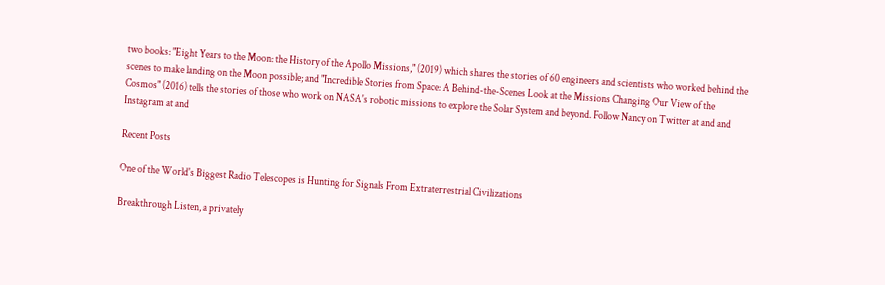two books: "Eight Years to the Moon: the History of the Apollo Missions," (2019) which shares the stories of 60 engineers and scientists who worked behind the scenes to make landing on the Moon possible; and "Incredible Stories from Space: A Behind-the-Scenes Look at the Missions Changing Our View of the Cosmos" (2016) tells the stories of those who work on NASA's robotic missions to explore the Solar System and beyond. Follow Nancy on Twitter at and and Instagram at and

Recent Posts

One of the World's Biggest Radio Telescopes is Hunting for Signals From Extraterrestrial Civilizations

Breakthrough Listen, a privately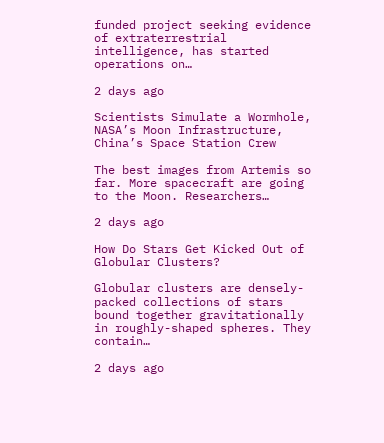funded project seeking evidence of extraterrestrial intelligence, has started operations on…

2 days ago

Scientists Simulate a Wormhole, NASA’s Moon Infrastructure, China’s Space Station Crew

The best images from Artemis so far. More spacecraft are going to the Moon. Researchers…

2 days ago

How Do Stars Get Kicked Out of Globular Clusters?

Globular clusters are densely-packed collections of stars bound together gravitationally in roughly-shaped spheres. They contain…

2 days ago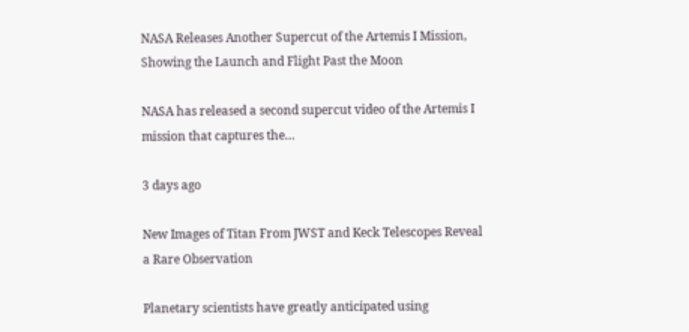NASA Releases Another Supercut of the Artemis I Mission, Showing the Launch and Flight Past the Moon

NASA has released a second supercut video of the Artemis I mission that captures the…

3 days ago

New Images of Titan From JWST and Keck Telescopes Reveal a Rare Observation

Planetary scientists have greatly anticipated using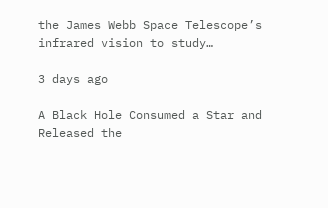the James Webb Space Telescope’s infrared vision to study…

3 days ago

A Black Hole Consumed a Star and Released the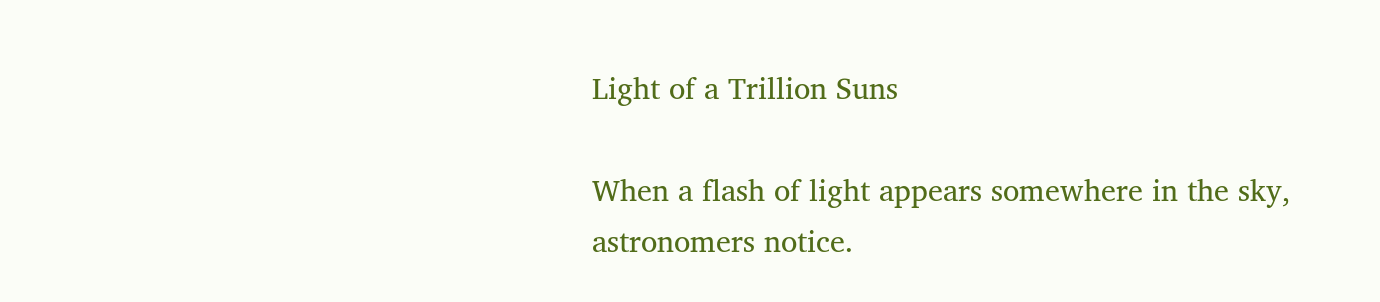Light of a Trillion Suns

When a flash of light appears somewhere in the sky, astronomers notice.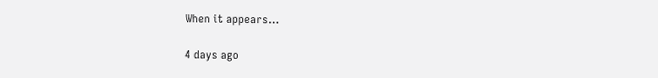When it appears…

4 days ago